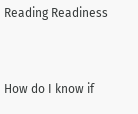Reading Readiness


How do I know if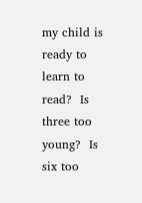my child is ready to learn to read?  Is three too young?  Is six too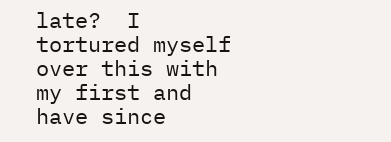late?  I tortured myself over this with my first and have since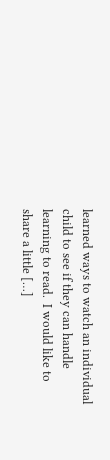learned ways to watch an individual child to see if they can handle learning to read.  I would like to share a little […]